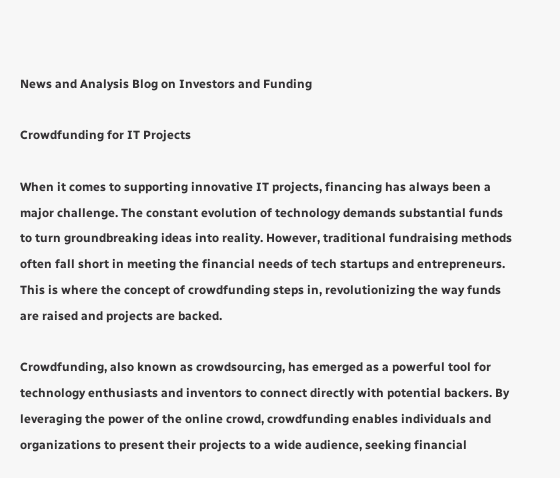News and Analysis Blog on Investors and Funding

Crowdfunding for IT Projects

When it comes to supporting innovative IT projects, financing has always been a major challenge. The constant evolution of technology demands substantial funds to turn groundbreaking ideas into reality. However, traditional fundraising methods often fall short in meeting the financial needs of tech startups and entrepreneurs. This is where the concept of crowdfunding steps in, revolutionizing the way funds are raised and projects are backed.

Crowdfunding, also known as crowdsourcing, has emerged as a powerful tool for technology enthusiasts and inventors to connect directly with potential backers. By leveraging the power of the online crowd, crowdfunding enables individuals and organizations to present their projects to a wide audience, seeking financial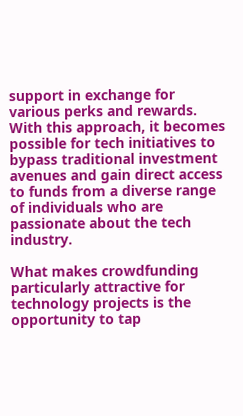support in exchange for various perks and rewards. With this approach, it becomes possible for tech initiatives to bypass traditional investment avenues and gain direct access to funds from a diverse range of individuals who are passionate about the tech industry.

What makes crowdfunding particularly attractive for technology projects is the opportunity to tap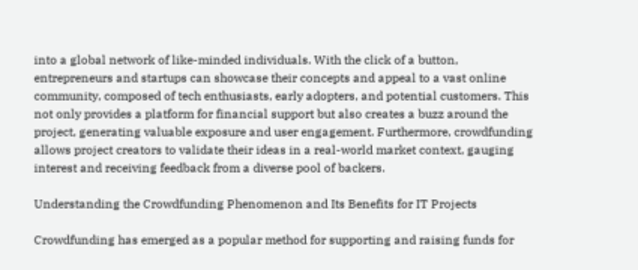into a global network of like-minded individuals. With the click of a button, entrepreneurs and startups can showcase their concepts and appeal to a vast online community, composed of tech enthusiasts, early adopters, and potential customers. This not only provides a platform for financial support but also creates a buzz around the project, generating valuable exposure and user engagement. Furthermore, crowdfunding allows project creators to validate their ideas in a real-world market context, gauging interest and receiving feedback from a diverse pool of backers.

Understanding the Crowdfunding Phenomenon and Its Benefits for IT Projects

Crowdfunding has emerged as a popular method for supporting and raising funds for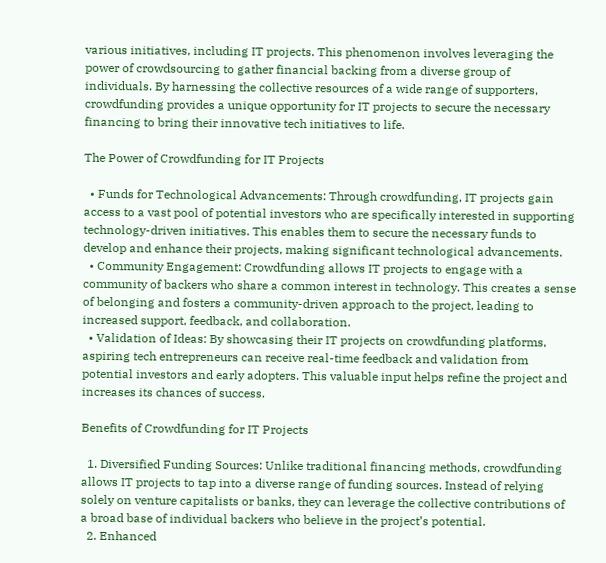various initiatives, including IT projects. This phenomenon involves leveraging the power of crowdsourcing to gather financial backing from a diverse group of individuals. By harnessing the collective resources of a wide range of supporters, crowdfunding provides a unique opportunity for IT projects to secure the necessary financing to bring their innovative tech initiatives to life.

The Power of Crowdfunding for IT Projects

  • Funds for Technological Advancements: Through crowdfunding, IT projects gain access to a vast pool of potential investors who are specifically interested in supporting technology-driven initiatives. This enables them to secure the necessary funds to develop and enhance their projects, making significant technological advancements.
  • Community Engagement: Crowdfunding allows IT projects to engage with a community of backers who share a common interest in technology. This creates a sense of belonging and fosters a community-driven approach to the project, leading to increased support, feedback, and collaboration.
  • Validation of Ideas: By showcasing their IT projects on crowdfunding platforms, aspiring tech entrepreneurs can receive real-time feedback and validation from potential investors and early adopters. This valuable input helps refine the project and increases its chances of success.

Benefits of Crowdfunding for IT Projects

  1. Diversified Funding Sources: Unlike traditional financing methods, crowdfunding allows IT projects to tap into a diverse range of funding sources. Instead of relying solely on venture capitalists or banks, they can leverage the collective contributions of a broad base of individual backers who believe in the project’s potential.
  2. Enhanced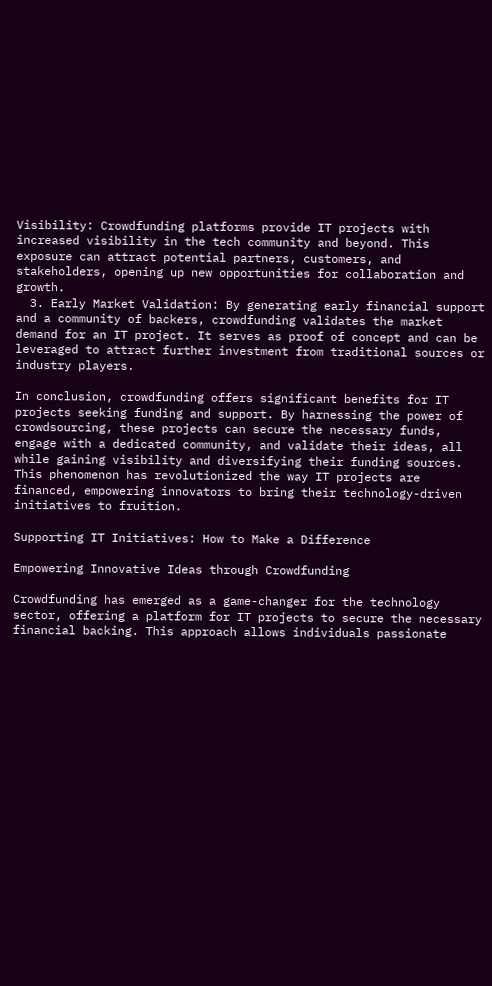Visibility: Crowdfunding platforms provide IT projects with increased visibility in the tech community and beyond. This exposure can attract potential partners, customers, and stakeholders, opening up new opportunities for collaboration and growth.
  3. Early Market Validation: By generating early financial support and a community of backers, crowdfunding validates the market demand for an IT project. It serves as proof of concept and can be leveraged to attract further investment from traditional sources or industry players.

In conclusion, crowdfunding offers significant benefits for IT projects seeking funding and support. By harnessing the power of crowdsourcing, these projects can secure the necessary funds, engage with a dedicated community, and validate their ideas, all while gaining visibility and diversifying their funding sources. This phenomenon has revolutionized the way IT projects are financed, empowering innovators to bring their technology-driven initiatives to fruition.

Supporting IT Initiatives: How to Make a Difference

Empowering Innovative Ideas through Crowdfunding

Crowdfunding has emerged as a game-changer for the technology sector, offering a platform for IT projects to secure the necessary financial backing. This approach allows individuals passionate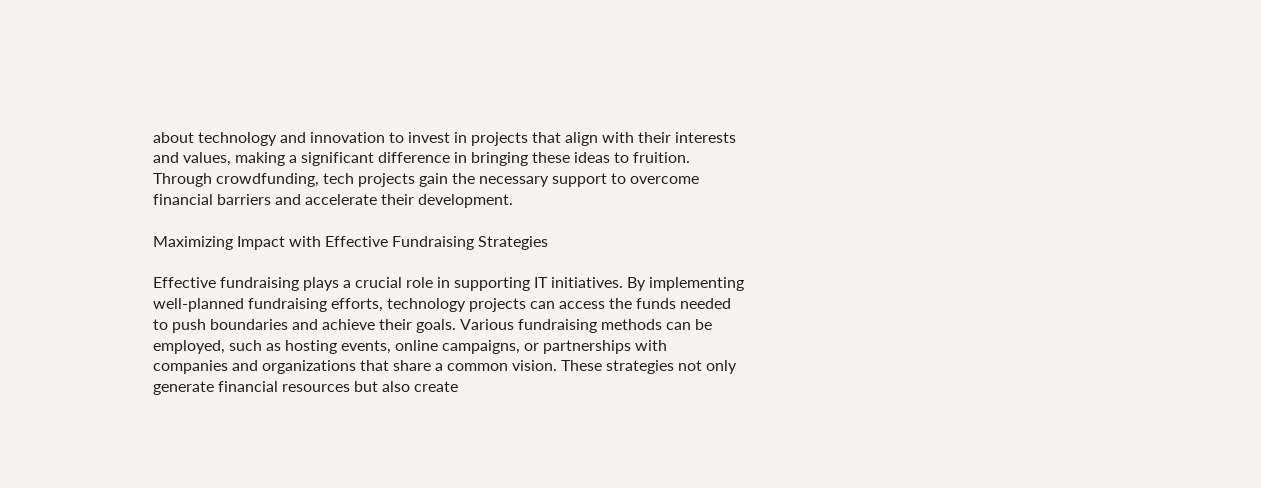about technology and innovation to invest in projects that align with their interests and values, making a significant difference in bringing these ideas to fruition. Through crowdfunding, tech projects gain the necessary support to overcome financial barriers and accelerate their development.

Maximizing Impact with Effective Fundraising Strategies

Effective fundraising plays a crucial role in supporting IT initiatives. By implementing well-planned fundraising efforts, technology projects can access the funds needed to push boundaries and achieve their goals. Various fundraising methods can be employed, such as hosting events, online campaigns, or partnerships with companies and organizations that share a common vision. These strategies not only generate financial resources but also create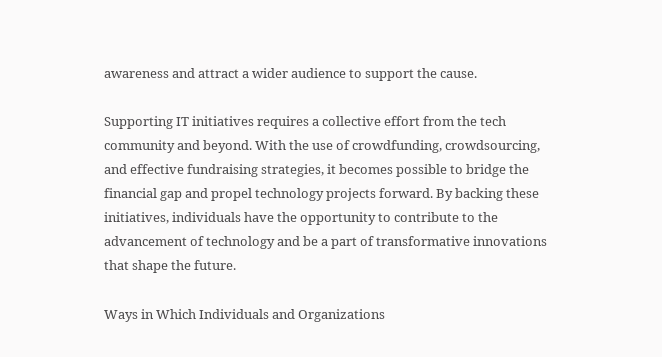awareness and attract a wider audience to support the cause.

Supporting IT initiatives requires a collective effort from the tech community and beyond. With the use of crowdfunding, crowdsourcing, and effective fundraising strategies, it becomes possible to bridge the financial gap and propel technology projects forward. By backing these initiatives, individuals have the opportunity to contribute to the advancement of technology and be a part of transformative innovations that shape the future.

Ways in Which Individuals and Organizations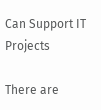Can Support IT Projects

There are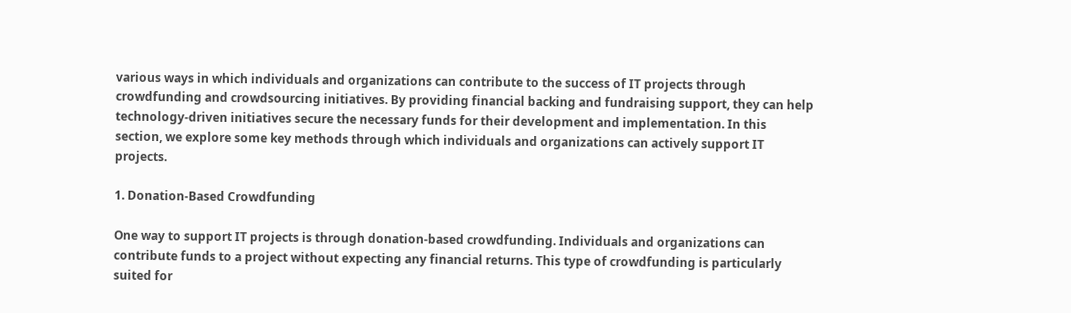various ways in which individuals and organizations can contribute to the success of IT projects through crowdfunding and crowdsourcing initiatives. By providing financial backing and fundraising support, they can help technology-driven initiatives secure the necessary funds for their development and implementation. In this section, we explore some key methods through which individuals and organizations can actively support IT projects.

1. Donation-Based Crowdfunding

One way to support IT projects is through donation-based crowdfunding. Individuals and organizations can contribute funds to a project without expecting any financial returns. This type of crowdfunding is particularly suited for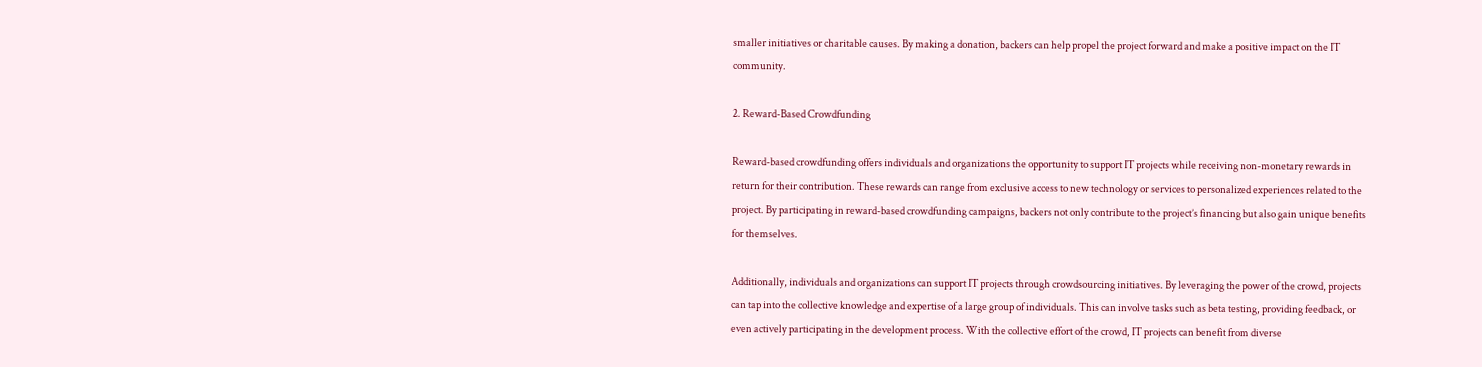smaller initiatives or charitable causes. By making a donation, backers can help propel the project forward and make a positive impact on the IT community.

2. Reward-Based Crowdfunding

Reward-based crowdfunding offers individuals and organizations the opportunity to support IT projects while receiving non-monetary rewards in return for their contribution. These rewards can range from exclusive access to new technology or services to personalized experiences related to the project. By participating in reward-based crowdfunding campaigns, backers not only contribute to the project’s financing but also gain unique benefits for themselves.

Additionally, individuals and organizations can support IT projects through crowdsourcing initiatives. By leveraging the power of the crowd, projects can tap into the collective knowledge and expertise of a large group of individuals. This can involve tasks such as beta testing, providing feedback, or even actively participating in the development process. With the collective effort of the crowd, IT projects can benefit from diverse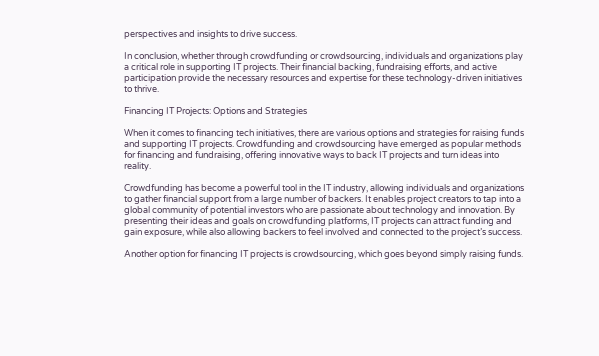perspectives and insights to drive success.

In conclusion, whether through crowdfunding or crowdsourcing, individuals and organizations play a critical role in supporting IT projects. Their financial backing, fundraising efforts, and active participation provide the necessary resources and expertise for these technology-driven initiatives to thrive.

Financing IT Projects: Options and Strategies

When it comes to financing tech initiatives, there are various options and strategies for raising funds and supporting IT projects. Crowdfunding and crowdsourcing have emerged as popular methods for financing and fundraising, offering innovative ways to back IT projects and turn ideas into reality.

Crowdfunding has become a powerful tool in the IT industry, allowing individuals and organizations to gather financial support from a large number of backers. It enables project creators to tap into a global community of potential investors who are passionate about technology and innovation. By presenting their ideas and goals on crowdfunding platforms, IT projects can attract funding and gain exposure, while also allowing backers to feel involved and connected to the project’s success.

Another option for financing IT projects is crowdsourcing, which goes beyond simply raising funds.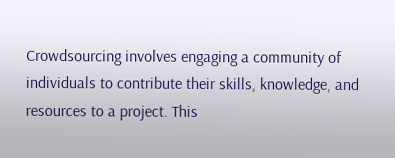Crowdsourcing involves engaging a community of individuals to contribute their skills, knowledge, and resources to a project. This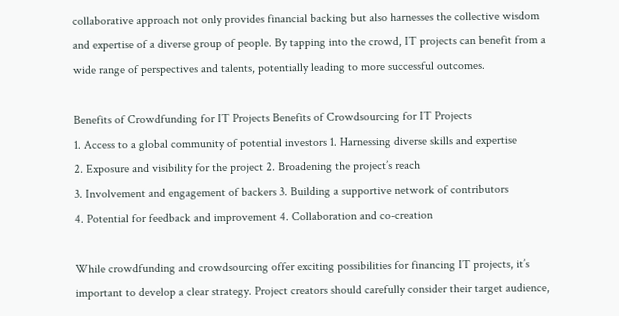collaborative approach not only provides financial backing but also harnesses the collective wisdom and expertise of a diverse group of people. By tapping into the crowd, IT projects can benefit from a wide range of perspectives and talents, potentially leading to more successful outcomes.

Benefits of Crowdfunding for IT Projects Benefits of Crowdsourcing for IT Projects
1. Access to a global community of potential investors 1. Harnessing diverse skills and expertise
2. Exposure and visibility for the project 2. Broadening the project’s reach
3. Involvement and engagement of backers 3. Building a supportive network of contributors
4. Potential for feedback and improvement 4. Collaboration and co-creation

While crowdfunding and crowdsourcing offer exciting possibilities for financing IT projects, it’s important to develop a clear strategy. Project creators should carefully consider their target audience,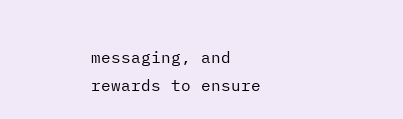messaging, and rewards to ensure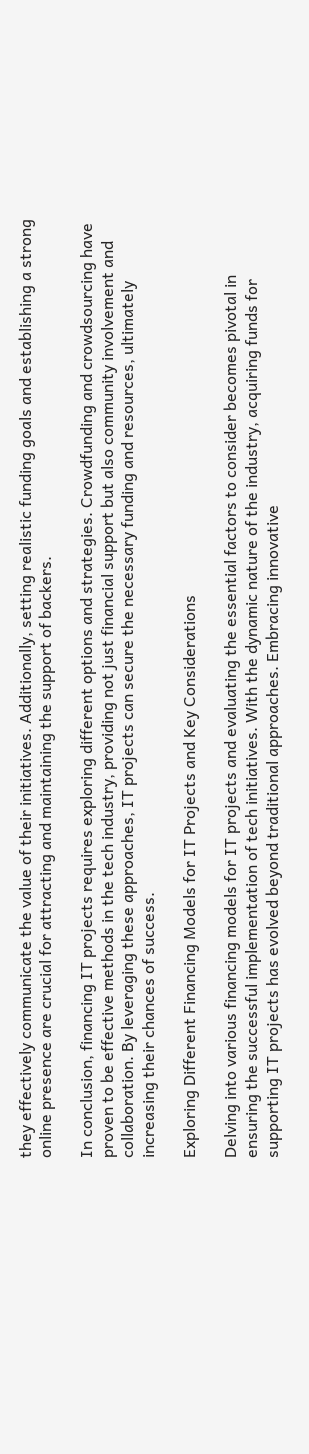they effectively communicate the value of their initiatives. Additionally, setting realistic funding goals and establishing a strong online presence are crucial for attracting and maintaining the support of backers.

In conclusion, financing IT projects requires exploring different options and strategies. Crowdfunding and crowdsourcing have proven to be effective methods in the tech industry, providing not just financial support but also community involvement and collaboration. By leveraging these approaches, IT projects can secure the necessary funding and resources, ultimately increasing their chances of success.

Exploring Different Financing Models for IT Projects and Key Considerations

Delving into various financing models for IT projects and evaluating the essential factors to consider becomes pivotal in ensuring the successful implementation of tech initiatives. With the dynamic nature of the industry, acquiring funds for supporting IT projects has evolved beyond traditional approaches. Embracing innovative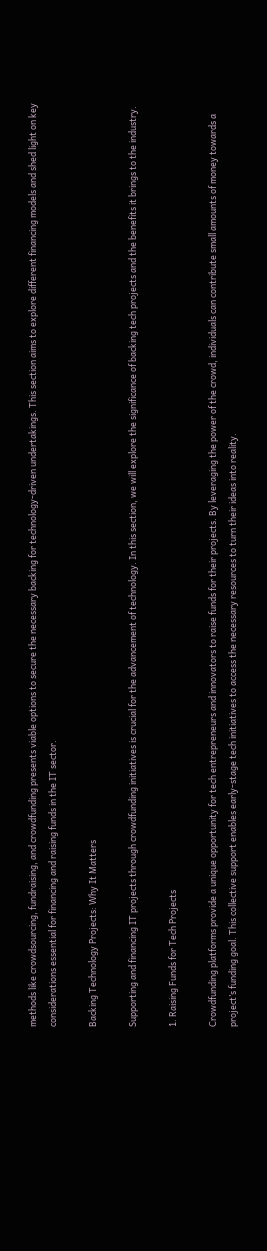methods like crowdsourcing, fundraising, and crowdfunding presents viable options to secure the necessary backing for technology-driven undertakings. This section aims to explore different financing models and shed light on key considerations essential for financing and raising funds in the IT sector.

Backing Technology Projects: Why It Matters

Supporting and financing IT projects through crowdfunding initiatives is crucial for the advancement of technology. In this section, we will explore the significance of backing tech projects and the benefits it brings to the industry.

1. Raising Funds for Tech Projects

Crowdfunding platforms provide a unique opportunity for tech entrepreneurs and innovators to raise funds for their projects. By leveraging the power of the crowd, individuals can contribute small amounts of money towards a project’s funding goal. This collective support enables early-stage tech initiatives to access the necessary resources to turn their ideas into reality.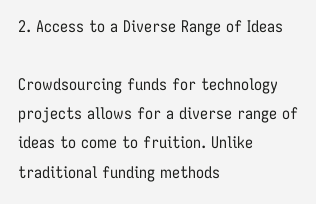2. Access to a Diverse Range of Ideas

Crowdsourcing funds for technology projects allows for a diverse range of ideas to come to fruition. Unlike traditional funding methods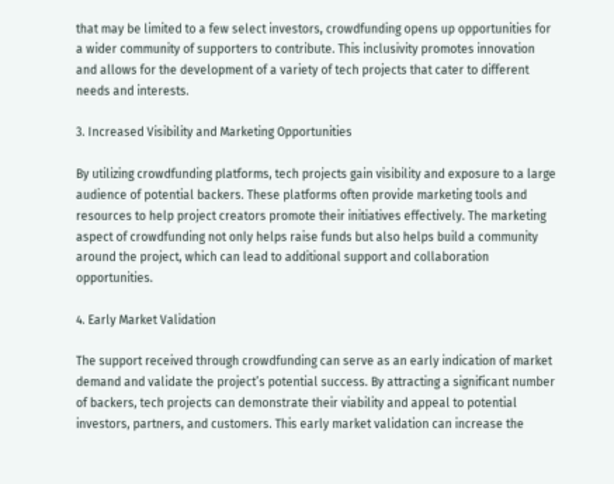that may be limited to a few select investors, crowdfunding opens up opportunities for a wider community of supporters to contribute. This inclusivity promotes innovation and allows for the development of a variety of tech projects that cater to different needs and interests.

3. Increased Visibility and Marketing Opportunities

By utilizing crowdfunding platforms, tech projects gain visibility and exposure to a large audience of potential backers. These platforms often provide marketing tools and resources to help project creators promote their initiatives effectively. The marketing aspect of crowdfunding not only helps raise funds but also helps build a community around the project, which can lead to additional support and collaboration opportunities.

4. Early Market Validation

The support received through crowdfunding can serve as an early indication of market demand and validate the project’s potential success. By attracting a significant number of backers, tech projects can demonstrate their viability and appeal to potential investors, partners, and customers. This early market validation can increase the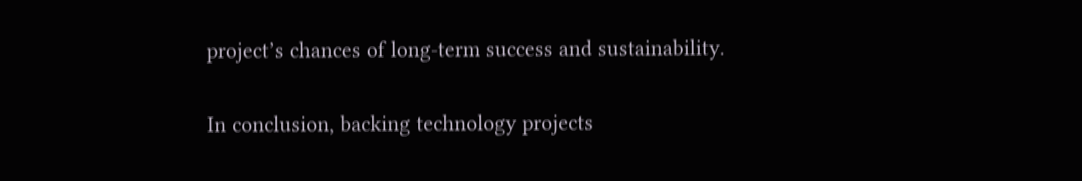project’s chances of long-term success and sustainability.

In conclusion, backing technology projects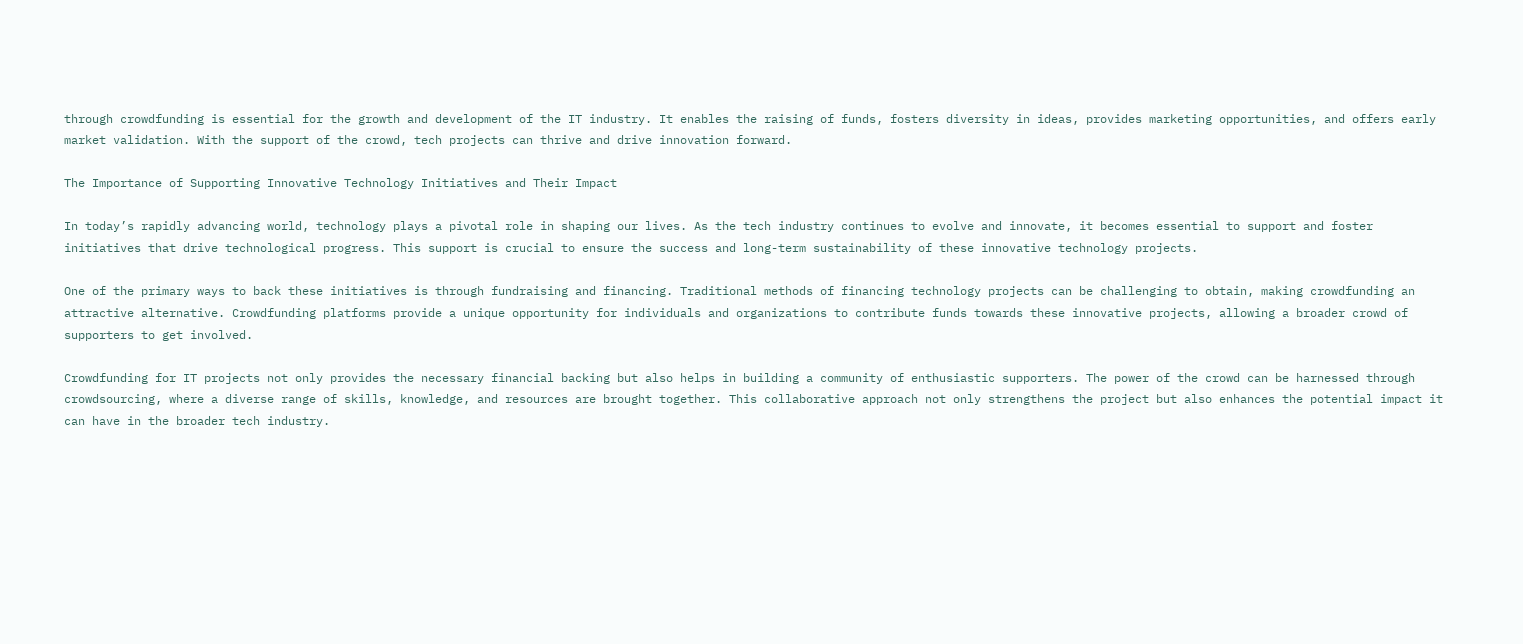through crowdfunding is essential for the growth and development of the IT industry. It enables the raising of funds, fosters diversity in ideas, provides marketing opportunities, and offers early market validation. With the support of the crowd, tech projects can thrive and drive innovation forward.

The Importance of Supporting Innovative Technology Initiatives and Their Impact

In today’s rapidly advancing world, technology plays a pivotal role in shaping our lives. As the tech industry continues to evolve and innovate, it becomes essential to support and foster initiatives that drive technological progress. This support is crucial to ensure the success and long-term sustainability of these innovative technology projects.

One of the primary ways to back these initiatives is through fundraising and financing. Traditional methods of financing technology projects can be challenging to obtain, making crowdfunding an attractive alternative. Crowdfunding platforms provide a unique opportunity for individuals and organizations to contribute funds towards these innovative projects, allowing a broader crowd of supporters to get involved.

Crowdfunding for IT projects not only provides the necessary financial backing but also helps in building a community of enthusiastic supporters. The power of the crowd can be harnessed through crowdsourcing, where a diverse range of skills, knowledge, and resources are brought together. This collaborative approach not only strengthens the project but also enhances the potential impact it can have in the broader tech industry.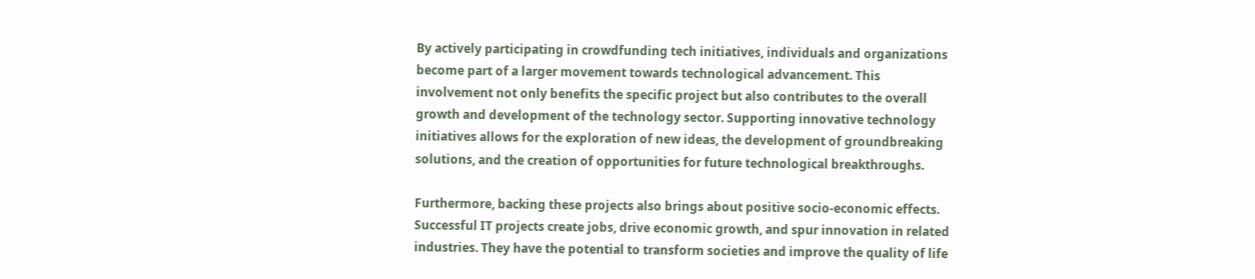By actively participating in crowdfunding tech initiatives, individuals and organizations become part of a larger movement towards technological advancement. This involvement not only benefits the specific project but also contributes to the overall growth and development of the technology sector. Supporting innovative technology initiatives allows for the exploration of new ideas, the development of groundbreaking solutions, and the creation of opportunities for future technological breakthroughs.

Furthermore, backing these projects also brings about positive socio-economic effects. Successful IT projects create jobs, drive economic growth, and spur innovation in related industries. They have the potential to transform societies and improve the quality of life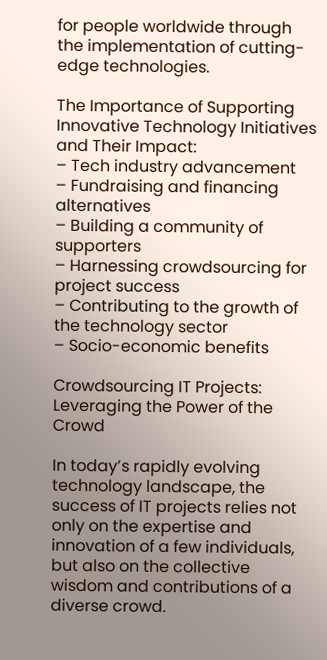for people worldwide through the implementation of cutting-edge technologies.

The Importance of Supporting Innovative Technology Initiatives and Their Impact:
– Tech industry advancement
– Fundraising and financing alternatives
– Building a community of supporters
– Harnessing crowdsourcing for project success
– Contributing to the growth of the technology sector
– Socio-economic benefits

Crowdsourcing IT Projects: Leveraging the Power of the Crowd

In today’s rapidly evolving technology landscape, the success of IT projects relies not only on the expertise and innovation of a few individuals, but also on the collective wisdom and contributions of a diverse crowd.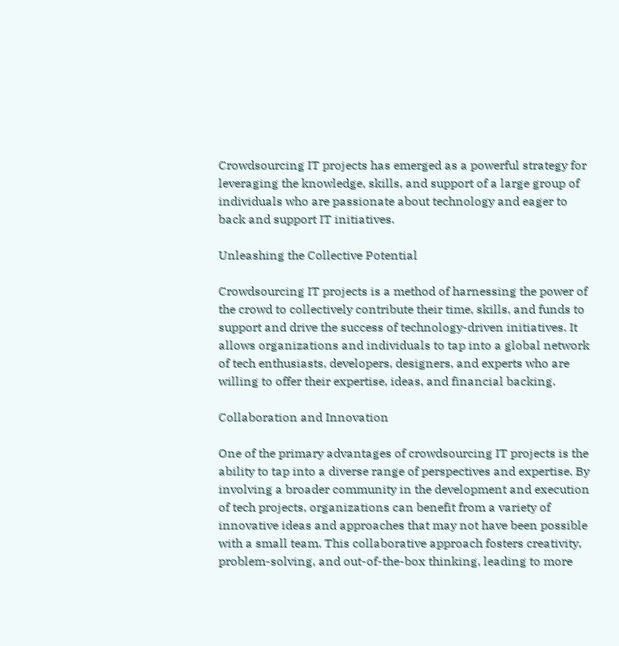Crowdsourcing IT projects has emerged as a powerful strategy for leveraging the knowledge, skills, and support of a large group of individuals who are passionate about technology and eager to back and support IT initiatives.

Unleashing the Collective Potential

Crowdsourcing IT projects is a method of harnessing the power of the crowd to collectively contribute their time, skills, and funds to support and drive the success of technology-driven initiatives. It allows organizations and individuals to tap into a global network of tech enthusiasts, developers, designers, and experts who are willing to offer their expertise, ideas, and financial backing.

Collaboration and Innovation

One of the primary advantages of crowdsourcing IT projects is the ability to tap into a diverse range of perspectives and expertise. By involving a broader community in the development and execution of tech projects, organizations can benefit from a variety of innovative ideas and approaches that may not have been possible with a small team. This collaborative approach fosters creativity, problem-solving, and out-of-the-box thinking, leading to more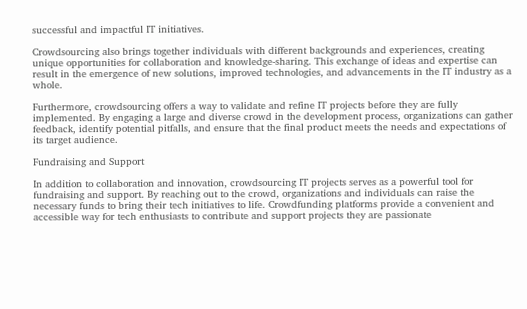successful and impactful IT initiatives.

Crowdsourcing also brings together individuals with different backgrounds and experiences, creating unique opportunities for collaboration and knowledge-sharing. This exchange of ideas and expertise can result in the emergence of new solutions, improved technologies, and advancements in the IT industry as a whole.

Furthermore, crowdsourcing offers a way to validate and refine IT projects before they are fully implemented. By engaging a large and diverse crowd in the development process, organizations can gather feedback, identify potential pitfalls, and ensure that the final product meets the needs and expectations of its target audience.

Fundraising and Support

In addition to collaboration and innovation, crowdsourcing IT projects serves as a powerful tool for fundraising and support. By reaching out to the crowd, organizations and individuals can raise the necessary funds to bring their tech initiatives to life. Crowdfunding platforms provide a convenient and accessible way for tech enthusiasts to contribute and support projects they are passionate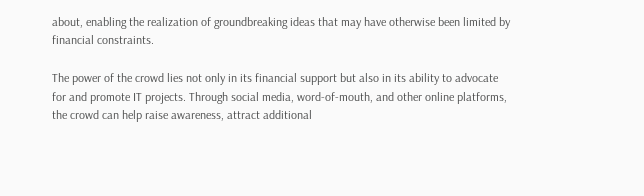about, enabling the realization of groundbreaking ideas that may have otherwise been limited by financial constraints.

The power of the crowd lies not only in its financial support but also in its ability to advocate for and promote IT projects. Through social media, word-of-mouth, and other online platforms, the crowd can help raise awareness, attract additional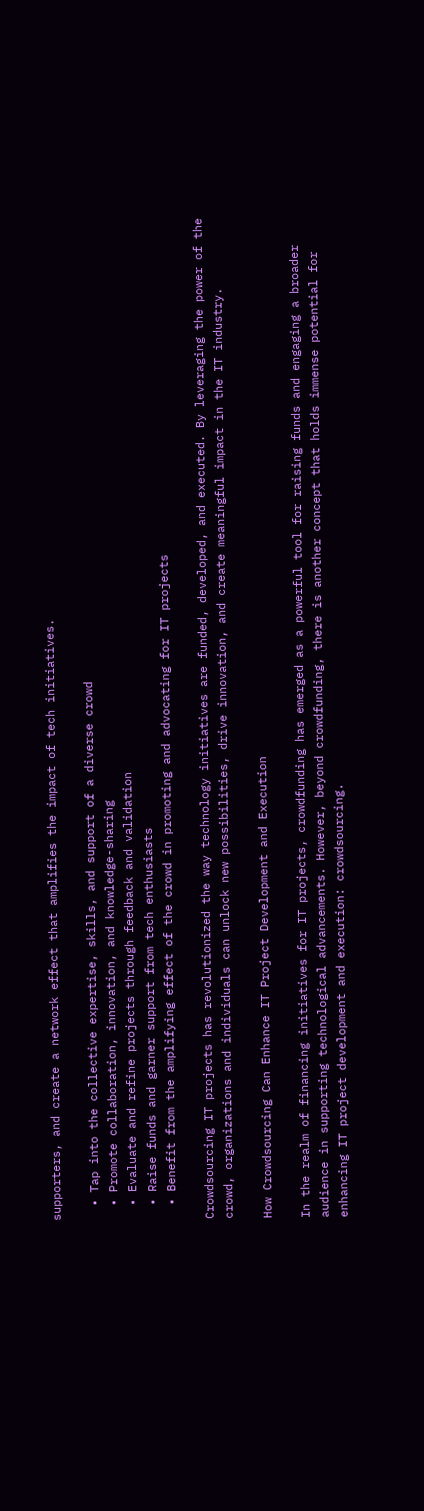supporters, and create a network effect that amplifies the impact of tech initiatives.

  • Tap into the collective expertise, skills, and support of a diverse crowd
  • Promote collaboration, innovation, and knowledge-sharing
  • Evaluate and refine projects through feedback and validation
  • Raise funds and garner support from tech enthusiasts
  • Benefit from the amplifying effect of the crowd in promoting and advocating for IT projects

Crowdsourcing IT projects has revolutionized the way technology initiatives are funded, developed, and executed. By leveraging the power of the crowd, organizations and individuals can unlock new possibilities, drive innovation, and create meaningful impact in the IT industry.

How Crowdsourcing Can Enhance IT Project Development and Execution

In the realm of financing initiatives for IT projects, crowdfunding has emerged as a powerful tool for raising funds and engaging a broader audience in supporting technological advancements. However, beyond crowdfunding, there is another concept that holds immense potential for enhancing IT project development and execution: crowdsourcing.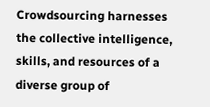Crowdsourcing harnesses the collective intelligence, skills, and resources of a diverse group of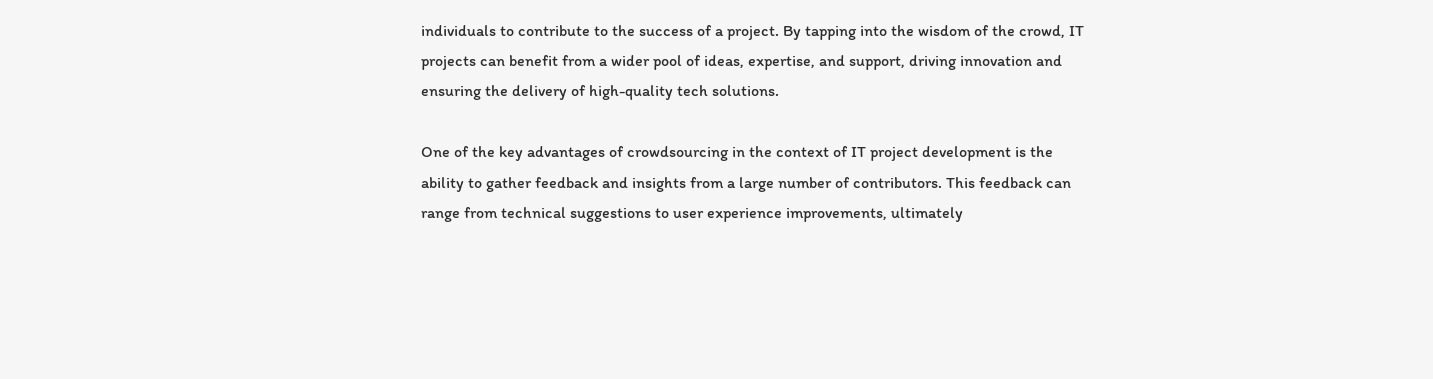individuals to contribute to the success of a project. By tapping into the wisdom of the crowd, IT projects can benefit from a wider pool of ideas, expertise, and support, driving innovation and ensuring the delivery of high-quality tech solutions.

One of the key advantages of crowdsourcing in the context of IT project development is the ability to gather feedback and insights from a large number of contributors. This feedback can range from technical suggestions to user experience improvements, ultimately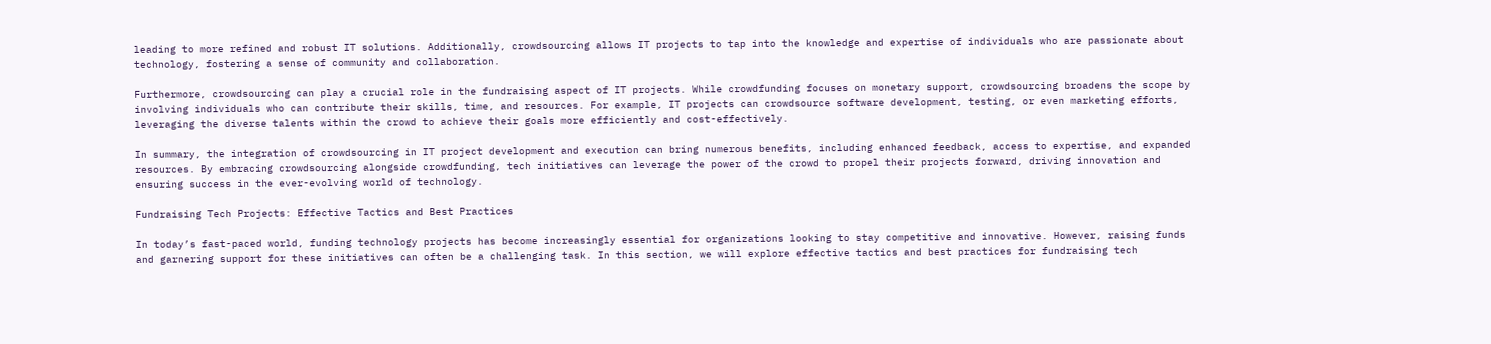leading to more refined and robust IT solutions. Additionally, crowdsourcing allows IT projects to tap into the knowledge and expertise of individuals who are passionate about technology, fostering a sense of community and collaboration.

Furthermore, crowdsourcing can play a crucial role in the fundraising aspect of IT projects. While crowdfunding focuses on monetary support, crowdsourcing broadens the scope by involving individuals who can contribute their skills, time, and resources. For example, IT projects can crowdsource software development, testing, or even marketing efforts, leveraging the diverse talents within the crowd to achieve their goals more efficiently and cost-effectively.

In summary, the integration of crowdsourcing in IT project development and execution can bring numerous benefits, including enhanced feedback, access to expertise, and expanded resources. By embracing crowdsourcing alongside crowdfunding, tech initiatives can leverage the power of the crowd to propel their projects forward, driving innovation and ensuring success in the ever-evolving world of technology.

Fundraising Tech Projects: Effective Tactics and Best Practices

In today’s fast-paced world, funding technology projects has become increasingly essential for organizations looking to stay competitive and innovative. However, raising funds and garnering support for these initiatives can often be a challenging task. In this section, we will explore effective tactics and best practices for fundraising tech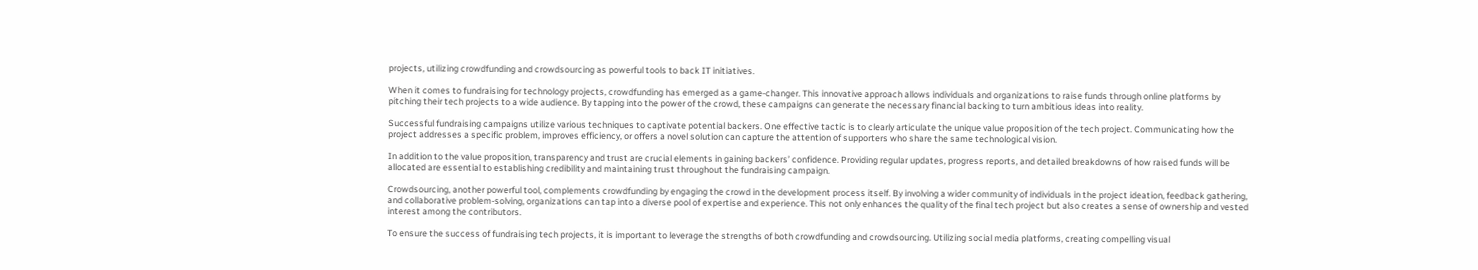projects, utilizing crowdfunding and crowdsourcing as powerful tools to back IT initiatives.

When it comes to fundraising for technology projects, crowdfunding has emerged as a game-changer. This innovative approach allows individuals and organizations to raise funds through online platforms by pitching their tech projects to a wide audience. By tapping into the power of the crowd, these campaigns can generate the necessary financial backing to turn ambitious ideas into reality.

Successful fundraising campaigns utilize various techniques to captivate potential backers. One effective tactic is to clearly articulate the unique value proposition of the tech project. Communicating how the project addresses a specific problem, improves efficiency, or offers a novel solution can capture the attention of supporters who share the same technological vision.

In addition to the value proposition, transparency and trust are crucial elements in gaining backers’ confidence. Providing regular updates, progress reports, and detailed breakdowns of how raised funds will be allocated are essential to establishing credibility and maintaining trust throughout the fundraising campaign.

Crowdsourcing, another powerful tool, complements crowdfunding by engaging the crowd in the development process itself. By involving a wider community of individuals in the project ideation, feedback gathering, and collaborative problem-solving, organizations can tap into a diverse pool of expertise and experience. This not only enhances the quality of the final tech project but also creates a sense of ownership and vested interest among the contributors.

To ensure the success of fundraising tech projects, it is important to leverage the strengths of both crowdfunding and crowdsourcing. Utilizing social media platforms, creating compelling visual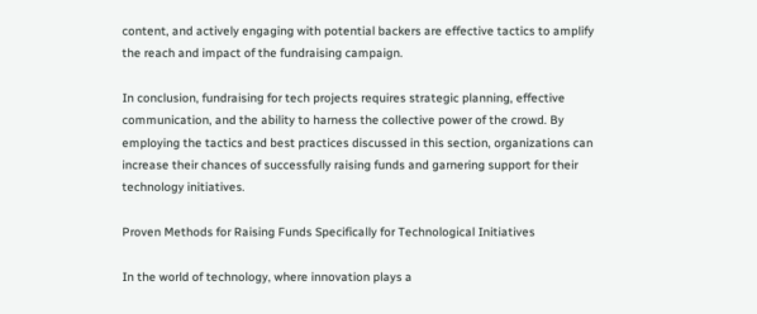content, and actively engaging with potential backers are effective tactics to amplify the reach and impact of the fundraising campaign.

In conclusion, fundraising for tech projects requires strategic planning, effective communication, and the ability to harness the collective power of the crowd. By employing the tactics and best practices discussed in this section, organizations can increase their chances of successfully raising funds and garnering support for their technology initiatives.

Proven Methods for Raising Funds Specifically for Technological Initiatives

In the world of technology, where innovation plays a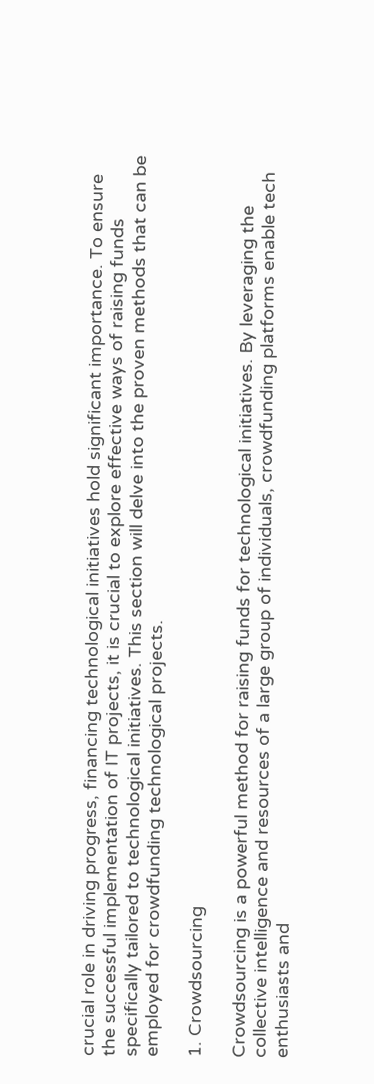crucial role in driving progress, financing technological initiatives hold significant importance. To ensure the successful implementation of IT projects, it is crucial to explore effective ways of raising funds specifically tailored to technological initiatives. This section will delve into the proven methods that can be employed for crowdfunding technological projects.

1. Crowdsourcing

Crowdsourcing is a powerful method for raising funds for technological initiatives. By leveraging the collective intelligence and resources of a large group of individuals, crowdfunding platforms enable tech enthusiasts and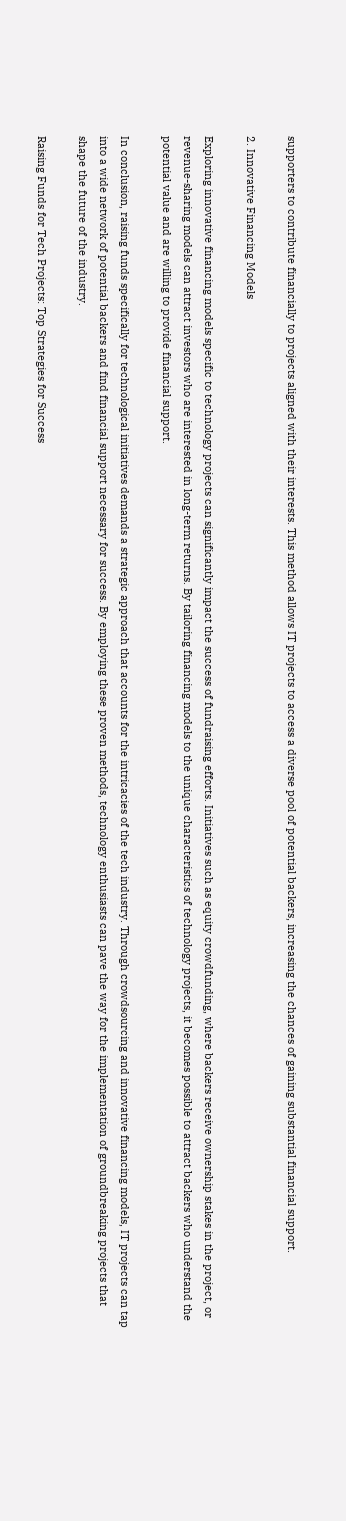supporters to contribute financially to projects aligned with their interests. This method allows IT projects to access a diverse pool of potential backers, increasing the chances of gaining substantial financial support.

2. Innovative Financing Models

Exploring innovative financing models specific to technology projects can significantly impact the success of fundraising efforts. Initiatives such as equity crowdfunding, where backers receive ownership stakes in the project, or revenue-sharing models can attract investors who are interested in long-term returns. By tailoring financing models to the unique characteristics of technology projects, it becomes possible to attract backers who understand the potential value and are willing to provide financial support.

In conclusion, raising funds specifically for technological initiatives demands a strategic approach that accounts for the intricacies of the tech industry. Through crowdsourcing and innovative financing models, IT projects can tap into a wide network of potential backers and find financial support necessary for success. By employing these proven methods, technology enthusiasts can pave the way for the implementation of groundbreaking projects that shape the future of the industry.

Raising Funds for Tech Projects: Top Strategies for Success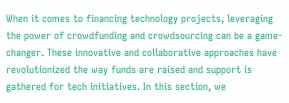When it comes to financing technology projects, leveraging the power of crowdfunding and crowdsourcing can be a game-changer. These innovative and collaborative approaches have revolutionized the way funds are raised and support is gathered for tech initiatives. In this section, we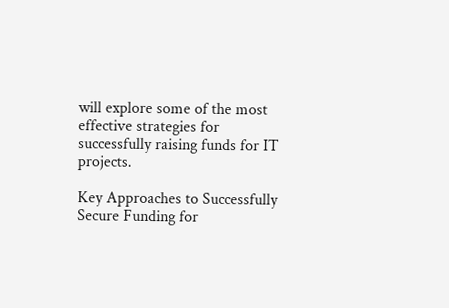will explore some of the most effective strategies for successfully raising funds for IT projects.

Key Approaches to Successfully Secure Funding for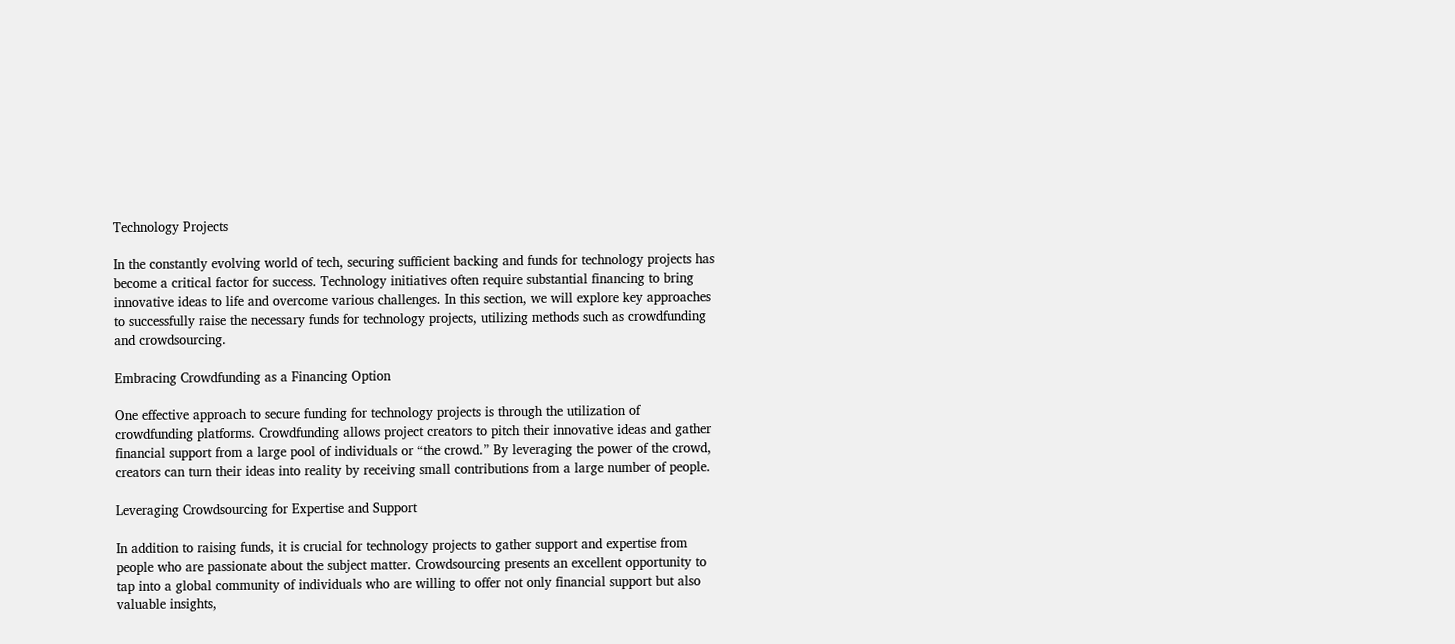Technology Projects

In the constantly evolving world of tech, securing sufficient backing and funds for technology projects has become a critical factor for success. Technology initiatives often require substantial financing to bring innovative ideas to life and overcome various challenges. In this section, we will explore key approaches to successfully raise the necessary funds for technology projects, utilizing methods such as crowdfunding and crowdsourcing.

Embracing Crowdfunding as a Financing Option

One effective approach to secure funding for technology projects is through the utilization of crowdfunding platforms. Crowdfunding allows project creators to pitch their innovative ideas and gather financial support from a large pool of individuals or “the crowd.” By leveraging the power of the crowd, creators can turn their ideas into reality by receiving small contributions from a large number of people.

Leveraging Crowdsourcing for Expertise and Support

In addition to raising funds, it is crucial for technology projects to gather support and expertise from people who are passionate about the subject matter. Crowdsourcing presents an excellent opportunity to tap into a global community of individuals who are willing to offer not only financial support but also valuable insights,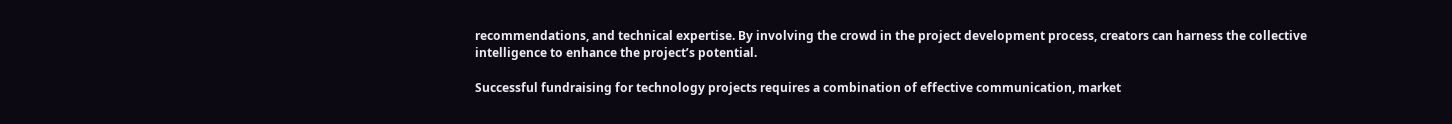recommendations, and technical expertise. By involving the crowd in the project development process, creators can harness the collective intelligence to enhance the project’s potential.

Successful fundraising for technology projects requires a combination of effective communication, market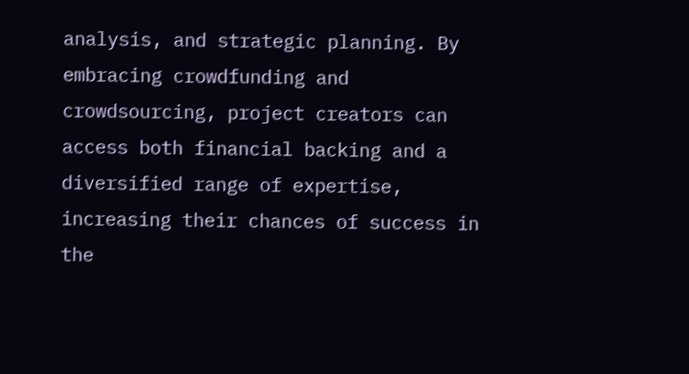analysis, and strategic planning. By embracing crowdfunding and crowdsourcing, project creators can access both financial backing and a diversified range of expertise, increasing their chances of success in the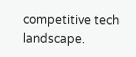competitive tech landscape.